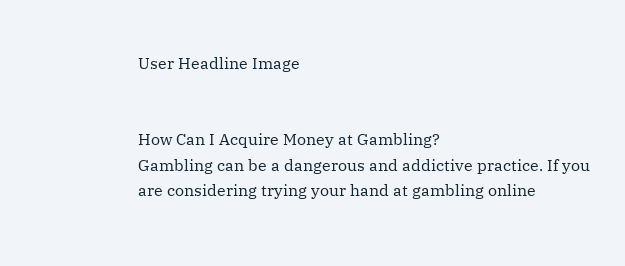User Headline Image


How Can I Acquire Money at Gambling?
Gambling can be a dangerous and addictive practice. If you are considering trying your hand at gambling online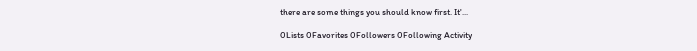there are some things you should know first. It'...

0Lists 0Favorites 0Followers 0Following Activity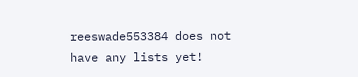reeswade553384 does not have any lists yet!